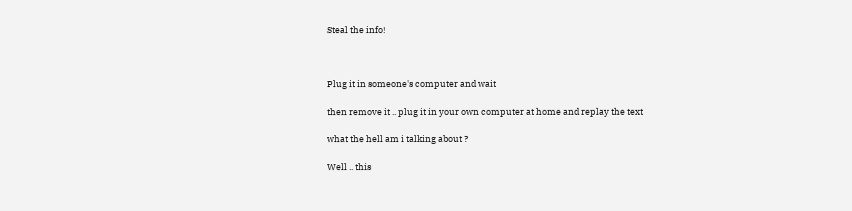Steal the info!



Plug it in someone's computer and wait

then remove it .. plug it in your own computer at home and replay the text

what the hell am i talking about ?

Well .. this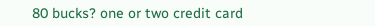80 bucks? one or two credit card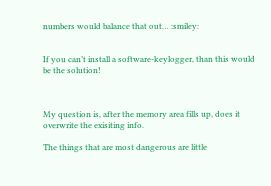numbers would balance that out… :smiley:


If you can’t install a software-keylogger, than this would be the solution!



My question is, after the memory area fills up, does it overwrite the exisiting info.

The things that are most dangerous are little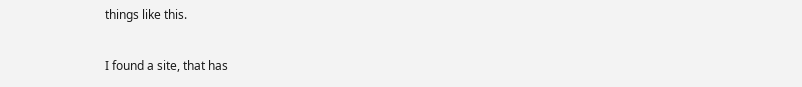things like this.

I found a site, that has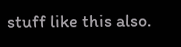stuff like this also.